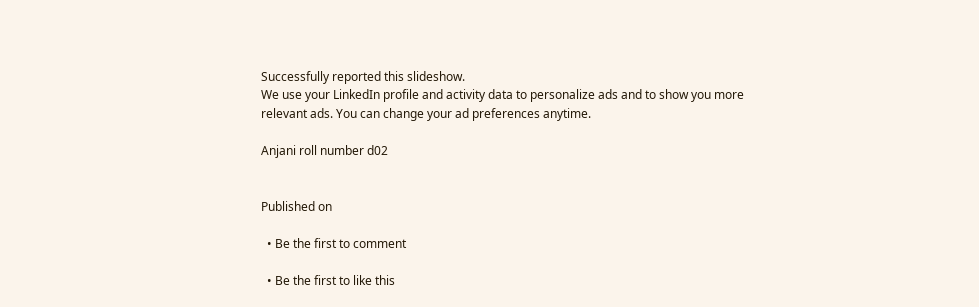Successfully reported this slideshow.
We use your LinkedIn profile and activity data to personalize ads and to show you more relevant ads. You can change your ad preferences anytime.

Anjani roll number d02


Published on

  • Be the first to comment

  • Be the first to like this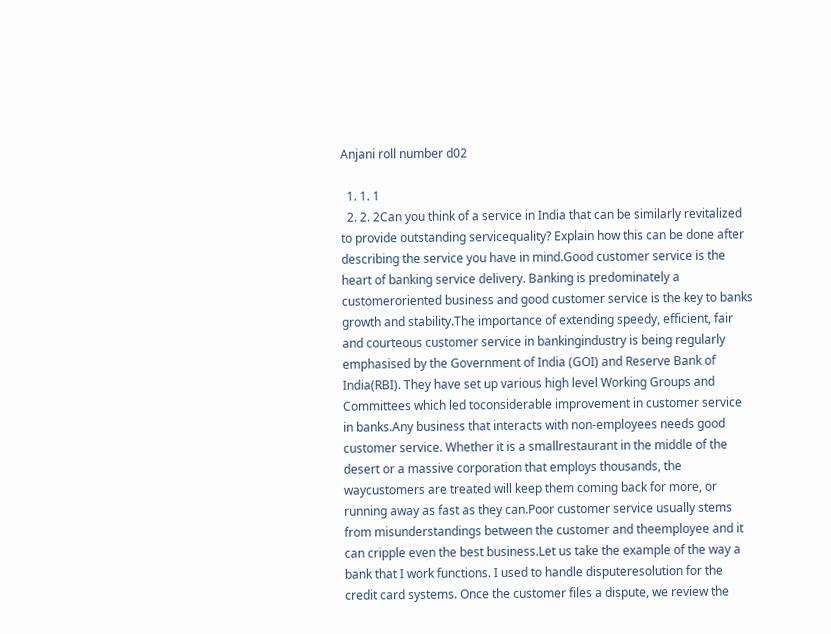Anjani roll number d02

  1. 1. 1
  2. 2. 2Can you think of a service in India that can be similarly revitalized to provide outstanding servicequality? Explain how this can be done after describing the service you have in mind.Good customer service is the heart of banking service delivery. Banking is predominately a customeroriented business and good customer service is the key to banks growth and stability.The importance of extending speedy, efficient, fair and courteous customer service in bankingindustry is being regularly emphasised by the Government of India (GOI) and Reserve Bank of India(RBI). They have set up various high level Working Groups and Committees which led toconsiderable improvement in customer service in banks.Any business that interacts with non-employees needs good customer service. Whether it is a smallrestaurant in the middle of the desert or a massive corporation that employs thousands, the waycustomers are treated will keep them coming back for more, or running away as fast as they can.Poor customer service usually stems from misunderstandings between the customer and theemployee and it can cripple even the best business.Let us take the example of the way a bank that I work functions. I used to handle disputeresolution for the credit card systems. Once the customer files a dispute, we review the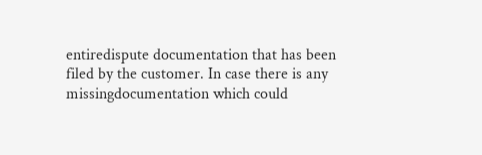entiredispute documentation that has been filed by the customer. In case there is any missingdocumentation which could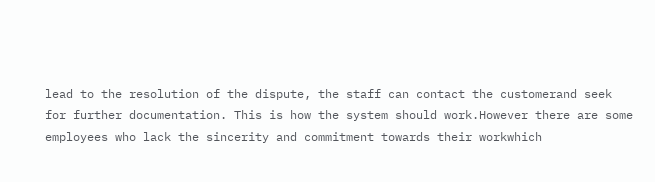lead to the resolution of the dispute, the staff can contact the customerand seek for further documentation. This is how the system should work.However there are some employees who lack the sincerity and commitment towards their workwhich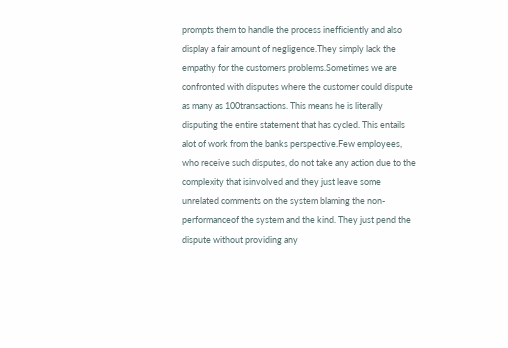prompts them to handle the process inefficiently and also display a fair amount of negligence.They simply lack the empathy for the customers problems.Sometimes we are confronted with disputes where the customer could dispute as many as 100transactions. This means he is literally disputing the entire statement that has cycled. This entails alot of work from the banks perspective.Few employees, who receive such disputes, do not take any action due to the complexity that isinvolved and they just leave some unrelated comments on the system blaming the non-performanceof the system and the kind. They just pend the dispute without providing any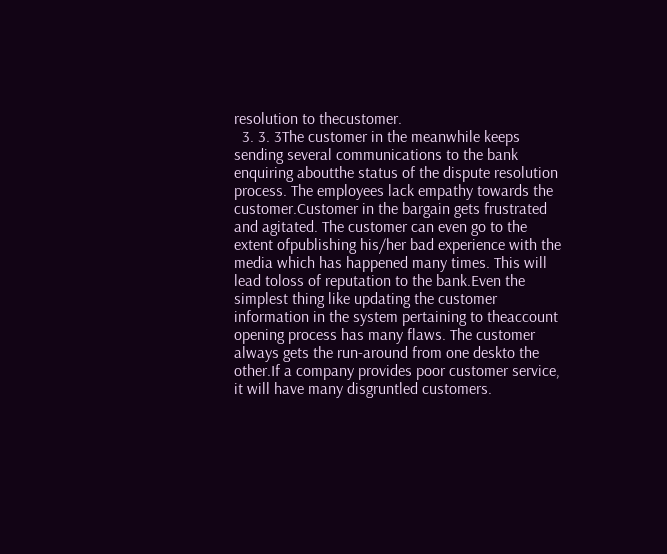resolution to thecustomer.
  3. 3. 3The customer in the meanwhile keeps sending several communications to the bank enquiring aboutthe status of the dispute resolution process. The employees lack empathy towards the customer.Customer in the bargain gets frustrated and agitated. The customer can even go to the extent ofpublishing his/her bad experience with the media which has happened many times. This will lead toloss of reputation to the bank.Even the simplest thing like updating the customer information in the system pertaining to theaccount opening process has many flaws. The customer always gets the run-around from one deskto the other.If a company provides poor customer service, it will have many disgruntled customers.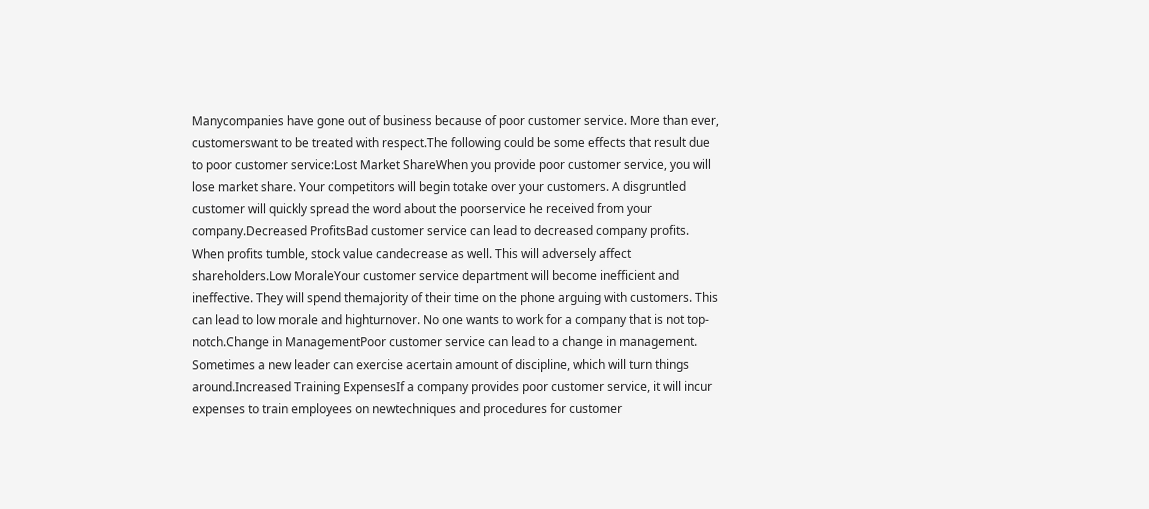Manycompanies have gone out of business because of poor customer service. More than ever, customerswant to be treated with respect.The following could be some effects that result due to poor customer service:Lost Market ShareWhen you provide poor customer service, you will lose market share. Your competitors will begin totake over your customers. A disgruntled customer will quickly spread the word about the poorservice he received from your company.Decreased ProfitsBad customer service can lead to decreased company profits. When profits tumble, stock value candecrease as well. This will adversely affect shareholders.Low MoraleYour customer service department will become inefficient and ineffective. They will spend themajority of their time on the phone arguing with customers. This can lead to low morale and highturnover. No one wants to work for a company that is not top-notch.Change in ManagementPoor customer service can lead to a change in management. Sometimes a new leader can exercise acertain amount of discipline, which will turn things around.Increased Training ExpensesIf a company provides poor customer service, it will incur expenses to train employees on newtechniques and procedures for customer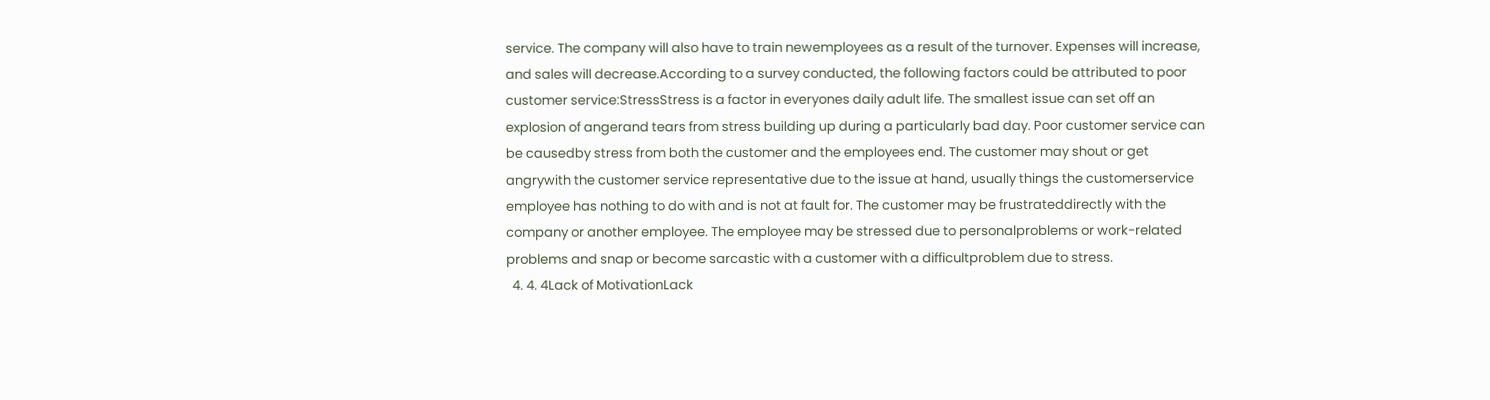service. The company will also have to train newemployees as a result of the turnover. Expenses will increase, and sales will decrease.According to a survey conducted, the following factors could be attributed to poor customer service:StressStress is a factor in everyones daily adult life. The smallest issue can set off an explosion of angerand tears from stress building up during a particularly bad day. Poor customer service can be causedby stress from both the customer and the employees end. The customer may shout or get angrywith the customer service representative due to the issue at hand, usually things the customerservice employee has nothing to do with and is not at fault for. The customer may be frustrateddirectly with the company or another employee. The employee may be stressed due to personalproblems or work-related problems and snap or become sarcastic with a customer with a difficultproblem due to stress.
  4. 4. 4Lack of MotivationLack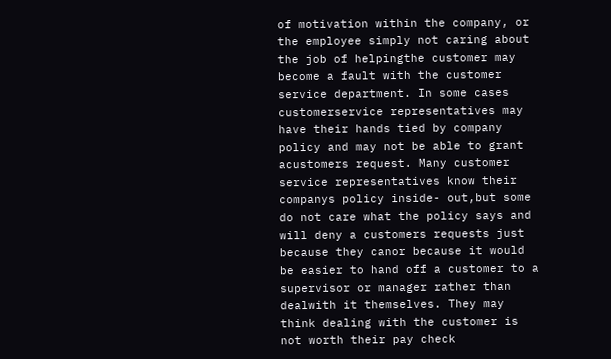of motivation within the company, or the employee simply not caring about the job of helpingthe customer may become a fault with the customer service department. In some cases customerservice representatives may have their hands tied by company policy and may not be able to grant acustomers request. Many customer service representatives know their companys policy inside- out,but some do not care what the policy says and will deny a customers requests just because they canor because it would be easier to hand off a customer to a supervisor or manager rather than dealwith it themselves. They may think dealing with the customer is not worth their pay check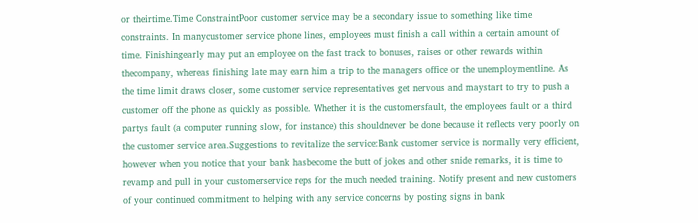or theirtime.Time ConstraintPoor customer service may be a secondary issue to something like time constraints. In manycustomer service phone lines, employees must finish a call within a certain amount of time. Finishingearly may put an employee on the fast track to bonuses, raises or other rewards within thecompany, whereas finishing late may earn him a trip to the managers office or the unemploymentline. As the time limit draws closer, some customer service representatives get nervous and maystart to try to push a customer off the phone as quickly as possible. Whether it is the customersfault, the employees fault or a third partys fault (a computer running slow, for instance) this shouldnever be done because it reflects very poorly on the customer service area.Suggestions to revitalize the service:Bank customer service is normally very efficient, however when you notice that your bank hasbecome the butt of jokes and other snide remarks, it is time to revamp and pull in your customerservice reps for the much needed training. Notify present and new customers of your continued commitment to helping with any service concerns by posting signs in bank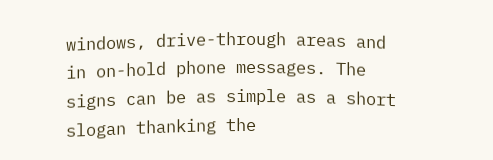windows, drive-through areas and in on-hold phone messages. The signs can be as simple as a short slogan thanking the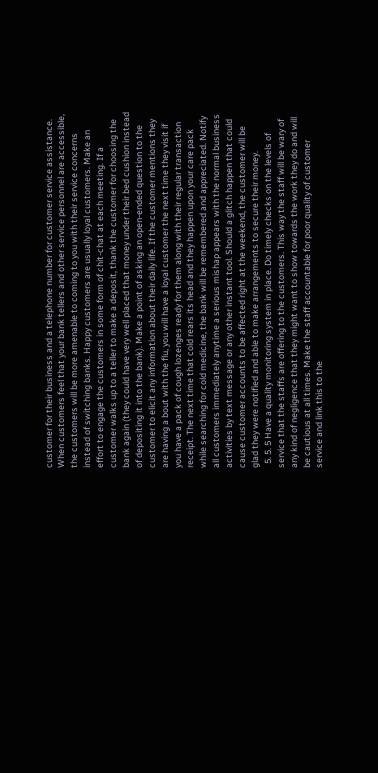customer for their business and a telephone number for customer service assistance. When customers feel that your bank tellers and other service personnel are accessible, the customers will be more amenable to coming to you with their service concerns instead of switching banks. Happy customers are usually loyal customers. Make an effort to engage the customers in some form of chit-chat at each meeting. If a customer walks up to a teller to make a deposit, thank the customer for choosing the bank again (they could have very well placed that money under their bed cushion instead of depositing it into the bank). Make a point of asking an open-ended question to the customer to elicit any information about their daily life. If the customer mentions they are having a bout with the flu, you will have a loyal customer the next time they visit if you have a pack of cough lozenges ready for them along with their regular transaction receipt. The next time that cold rears its head and they happen upon your care pack while searching for cold medicine, the bank will be remembered and appreciated. Notify all customers immediately anytime a serious mishap appears with the normal business activities by text message or any other instant tool. Should a glitch happen that could cause customer accounts to be affected right at the weekend, the customer will be glad they were notified and able to make arrangements to secure their money.
  5. 5. 5 Have a quality monitoring system in place. Do timely checks on the levels of service that the staffs are offering to the customers. This way the staff will be wary of any kind of negligence that they might want to show towards the work they do and will be cautious at all times. Make the staff accountable for poor quality of customer service and link this to the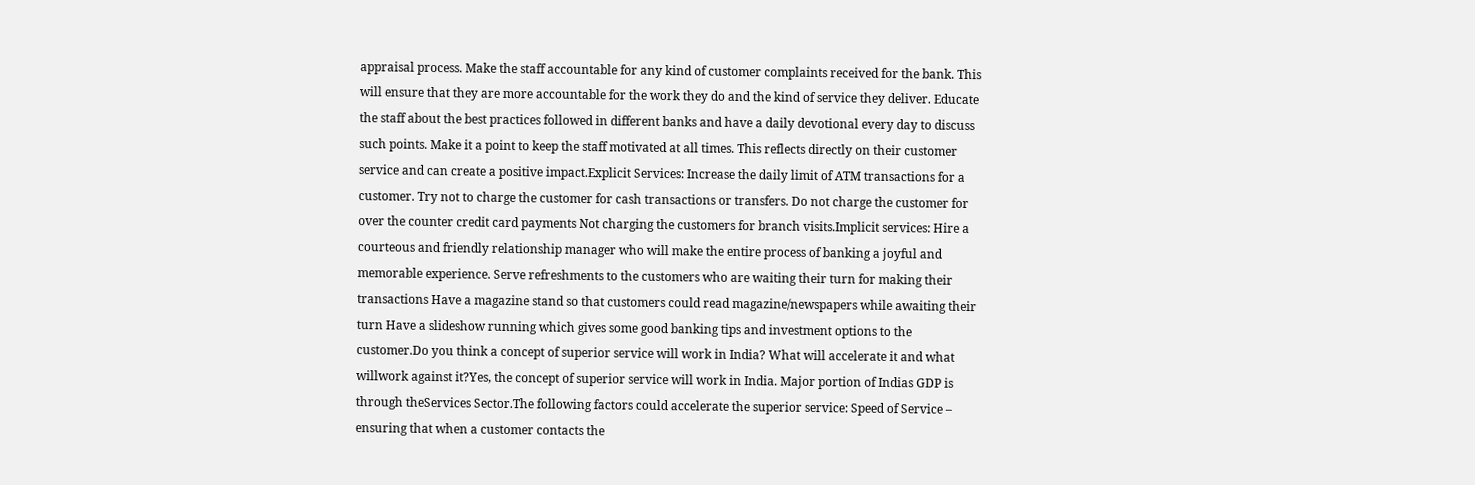appraisal process. Make the staff accountable for any kind of customer complaints received for the bank. This will ensure that they are more accountable for the work they do and the kind of service they deliver. Educate the staff about the best practices followed in different banks and have a daily devotional every day to discuss such points. Make it a point to keep the staff motivated at all times. This reflects directly on their customer service and can create a positive impact.Explicit Services: Increase the daily limit of ATM transactions for a customer. Try not to charge the customer for cash transactions or transfers. Do not charge the customer for over the counter credit card payments Not charging the customers for branch visits.Implicit services: Hire a courteous and friendly relationship manager who will make the entire process of banking a joyful and memorable experience. Serve refreshments to the customers who are waiting their turn for making their transactions Have a magazine stand so that customers could read magazine/newspapers while awaiting their turn Have a slideshow running which gives some good banking tips and investment options to the customer.Do you think a concept of superior service will work in India? What will accelerate it and what willwork against it?Yes, the concept of superior service will work in India. Major portion of Indias GDP is through theServices Sector.The following factors could accelerate the superior service: Speed of Service – ensuring that when a customer contacts the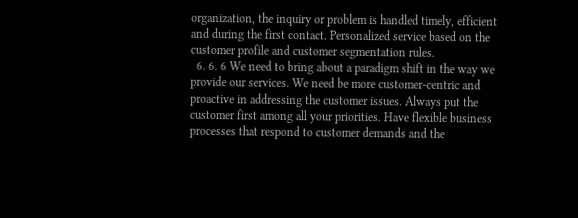organization, the inquiry or problem is handled timely, efficient and during the first contact. Personalized service based on the customer profile and customer segmentation rules.
  6. 6. 6 We need to bring about a paradigm shift in the way we provide our services. We need be more customer-centric and proactive in addressing the customer issues. Always put the customer first among all your priorities. Have flexible business processes that respond to customer demands and the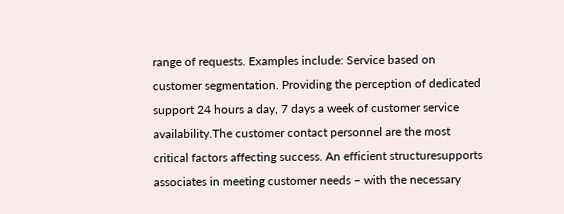range of requests. Examples include: Service based on customer segmentation. Providing the perception of dedicated support 24 hours a day, 7 days a week of customer service availability.The customer contact personnel are the most critical factors affecting success. An efficient structuresupports associates in meeting customer needs – with the necessary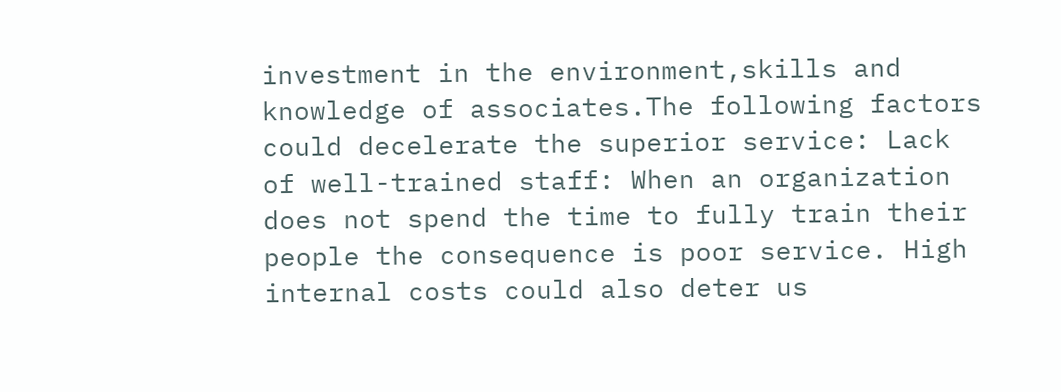investment in the environment,skills and knowledge of associates.The following factors could decelerate the superior service: Lack of well-trained staff: When an organization does not spend the time to fully train their people the consequence is poor service. High internal costs could also deter us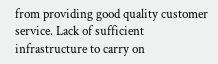from providing good quality customer service. Lack of sufficient infrastructure to carry on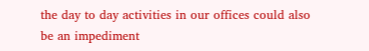the day to day activities in our offices could also be an impediment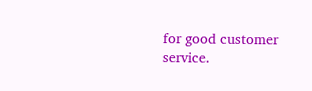for good customer service.